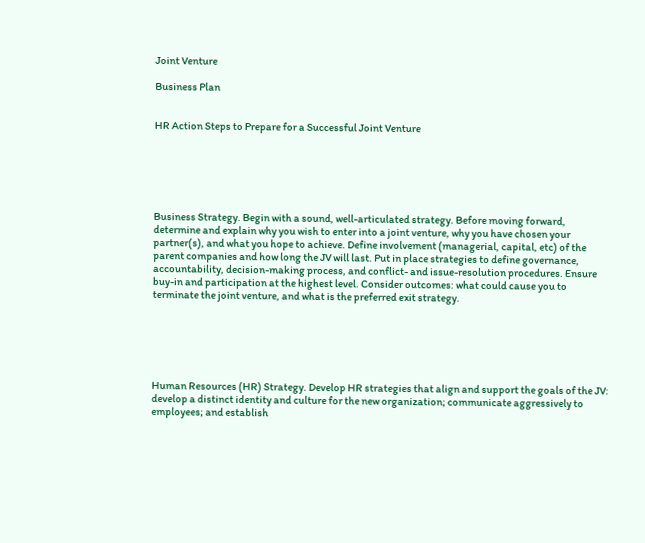Joint Venture

Business Plan


HR Action Steps to Prepare for a Successful Joint Venture






Business Strategy. Begin with a sound, well-articulated strategy. Before moving forward, determine and explain why you wish to enter into a joint venture, why you have chosen your partner(s), and what you hope to achieve. Define involvement (managerial, capital, etc) of the parent companies and how long the JV will last. Put in place strategies to define governance, accountability, decision-making process, and conflict- and issue-resolution procedures. Ensure buy-in and participation at the highest level. Consider outcomes: what could cause you to terminate the joint venture, and what is the preferred exit strategy.






Human Resources (HR) Strategy. Develop HR strategies that align and support the goals of the JV: develop a distinct identity and culture for the new organization; communicate aggressively to employees; and establish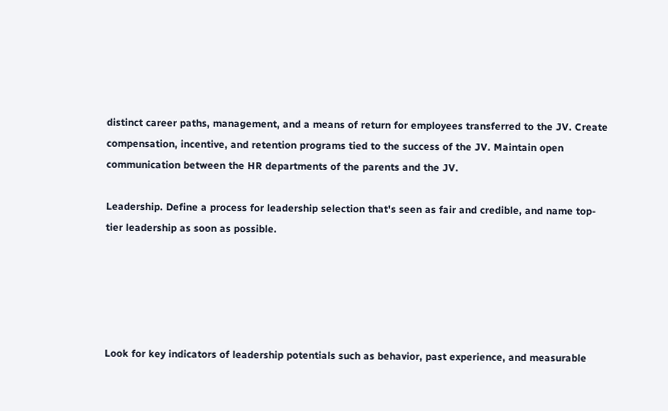distinct career paths, management, and a means of return for employees transferred to the JV. Create compensation, incentive, and retention programs tied to the success of the JV. Maintain open communication between the HR departments of the parents and the JV.

Leadership. Define a process for leadership selection that's seen as fair and credible, and name top-tier leadership as soon as possible.





Look for key indicators of leadership potentials such as behavior, past experience, and measurable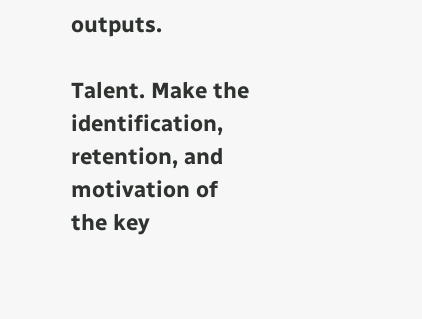outputs.

Talent. Make the identification, retention, and motivation of the key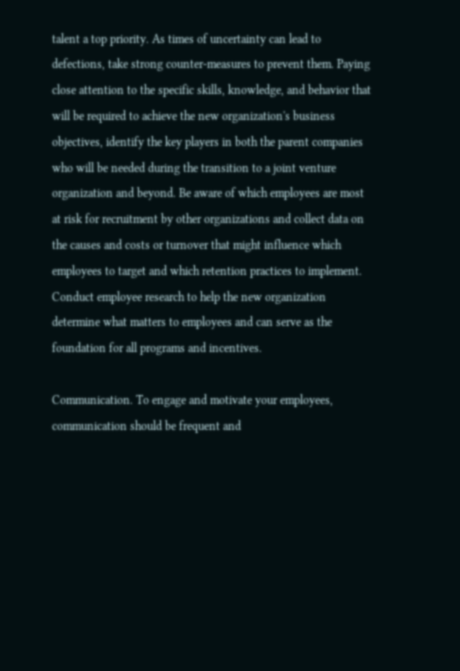talent a top priority. As times of uncertainty can lead to defections, take strong counter-measures to prevent them. Paying close attention to the specific skills, knowledge, and behavior that will be required to achieve the new organization's business objectives, identify the key players in both the parent companies who will be needed during the transition to a joint venture organization and beyond. Be aware of which employees are most at risk for recruitment by other organizations and collect data on the causes and costs or turnover that might influence which employees to target and which retention practices to implement. Conduct employee research to help the new organization determine what matters to employees and can serve as the foundation for all programs and incentives.

Communication. To engage and motivate your employees, communication should be frequent and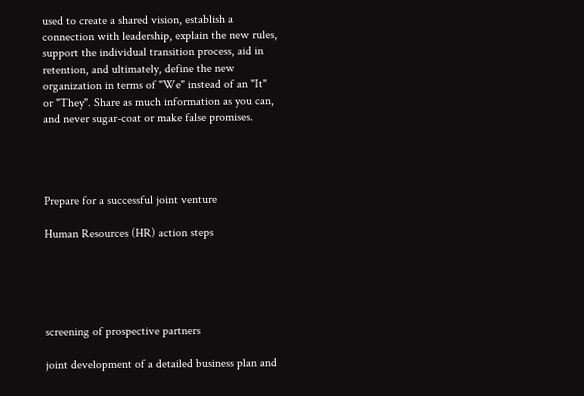used to create a shared vision, establish a connection with leadership, explain the new rules, support the individual transition process, aid in retention, and ultimately, define the new organization in terms of "We" instead of an "It" or "They". Share as much information as you can, and never sugar-coat or make false promises.




Prepare for a successful joint venture

Human Resources (HR) action steps





screening of prospective partners

joint development of a detailed business plan and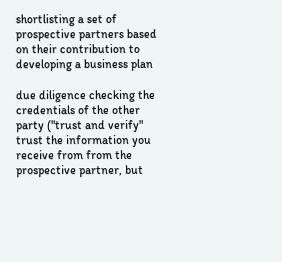shortlisting a set of prospective partners based on their contribution to developing a business plan

due diligence checking the credentials of the other party ("trust and verify" trust the information you receive from from the prospective partner, but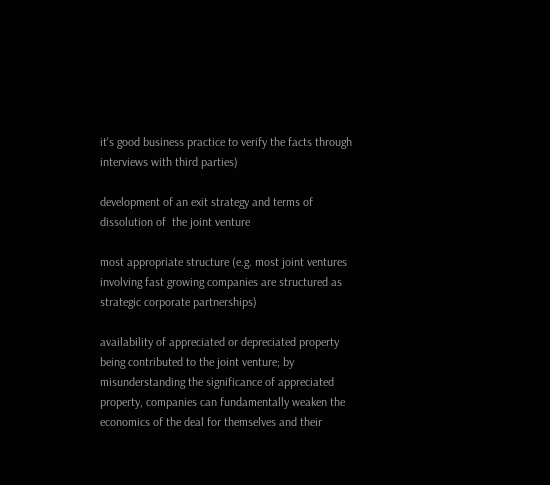it's good business practice to verify the facts through interviews with third parties)

development of an exit strategy and terms of dissolution of  the joint venture

most appropriate structure (e.g. most joint ventures involving fast growing companies are structured as strategic corporate partnerships)

availability of appreciated or depreciated property being contributed to the joint venture; by misunderstanding the significance of appreciated property, companies can fundamentally weaken the economics of the deal for themselves and their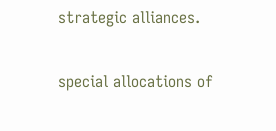strategic alliances.

special allocations of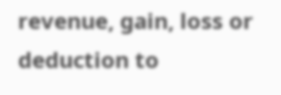revenue, gain, loss or deduction to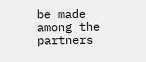be made among the partners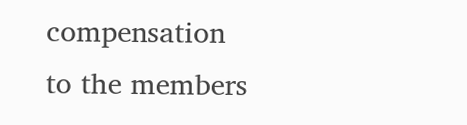compensation to the members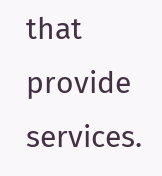that provide services.